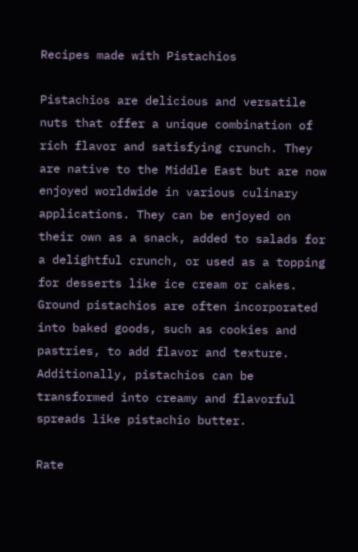Recipes made with Pistachios

Pistachios are delicious and versatile nuts that offer a unique combination of rich flavor and satisfying crunch. They are native to the Middle East but are now enjoyed worldwide in various culinary applications. They can be enjoyed on their own as a snack, added to salads for a delightful crunch, or used as a topping for desserts like ice cream or cakes. Ground pistachios are often incorporated into baked goods, such as cookies and pastries, to add flavor and texture. Additionally, pistachios can be transformed into creamy and flavorful spreads like pistachio butter.

Rate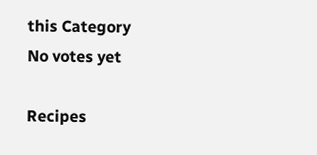this Category
No votes yet

Recipes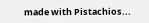made with Pistachios...